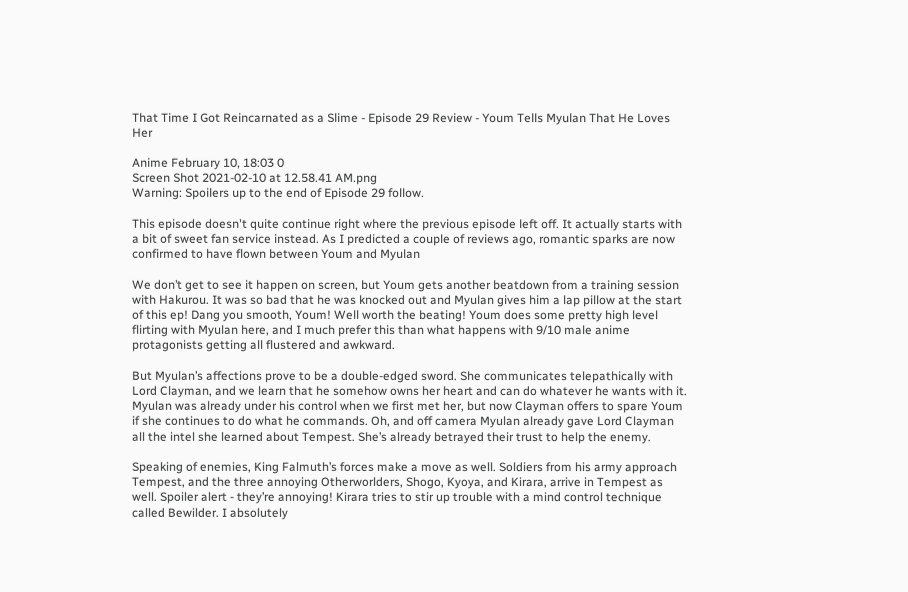That Time I Got Reincarnated as a Slime - Episode 29 Review - Youm Tells Myulan That He Loves Her

Anime February 10, 18:03 0
Screen Shot 2021-02-10 at 12.58.41 AM.png
Warning: Spoilers up to the end of Episode 29 follow.

This episode doesn't quite continue right where the previous episode left off. It actually starts with a bit of sweet fan service instead. As I predicted a couple of reviews ago, romantic sparks are now confirmed to have flown between Youm and Myulan

We don’t get to see it happen on screen, but Youm gets another beatdown from a training session with Hakurou. It was so bad that he was knocked out and Myulan gives him a lap pillow at the start of this ep! Dang you smooth, Youm! Well worth the beating! Youm does some pretty high level flirting with Myulan here, and I much prefer this than what happens with 9/10 male anime protagonists getting all flustered and awkward.

But Myulan’s affections prove to be a double-edged sword. She communicates telepathically with Lord Clayman, and we learn that he somehow owns her heart and can do whatever he wants with it. Myulan was already under his control when we first met her, but now Clayman offers to spare Youm if she continues to do what he commands. Oh, and off camera Myulan already gave Lord Clayman all the intel she learned about Tempest. She’s already betrayed their trust to help the enemy.

Speaking of enemies, King Falmuth’s forces make a move as well. Soldiers from his army approach Tempest, and the three annoying Otherworlders, Shogo, Kyoya, and Kirara, arrive in Tempest as well. Spoiler alert - they’re annoying! Kirara tries to stir up trouble with a mind control technique called Bewilder. I absolutely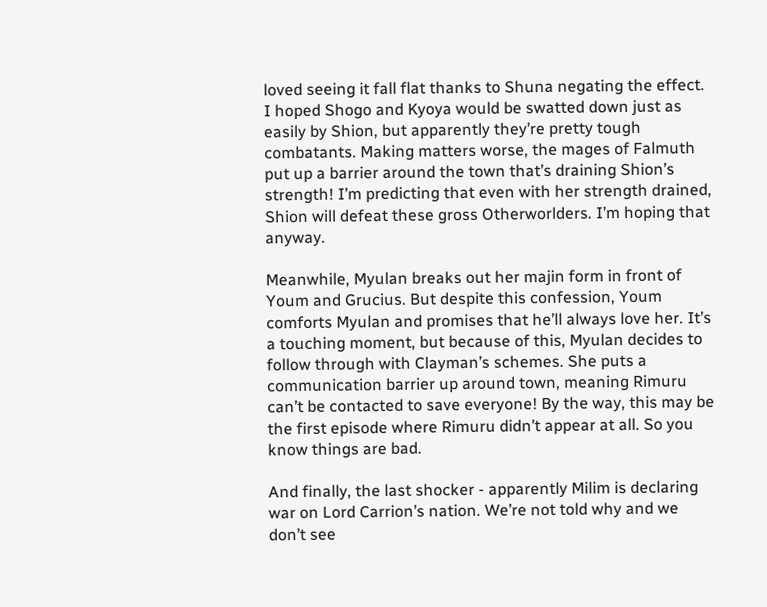loved seeing it fall flat thanks to Shuna negating the effect. I hoped Shogo and Kyoya would be swatted down just as easily by Shion, but apparently they’re pretty tough combatants. Making matters worse, the mages of Falmuth put up a barrier around the town that’s draining Shion’s strength! I’m predicting that even with her strength drained, Shion will defeat these gross Otherworlders. I’m hoping that anyway.

Meanwhile, Myulan breaks out her majin form in front of Youm and Grucius. But despite this confession, Youm comforts Myulan and promises that he’ll always love her. It’s a touching moment, but because of this, Myulan decides to follow through with Clayman’s schemes. She puts a communication barrier up around town, meaning Rimuru can’t be contacted to save everyone! By the way, this may be the first episode where Rimuru didn’t appear at all. So you know things are bad.

And finally, the last shocker - apparently Milim is declaring war on Lord Carrion’s nation. We’re not told why and we don’t see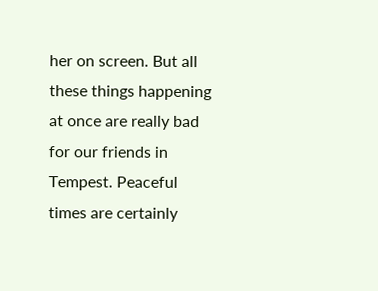her on screen. But all these things happening at once are really bad for our friends in Tempest. Peaceful times are certainly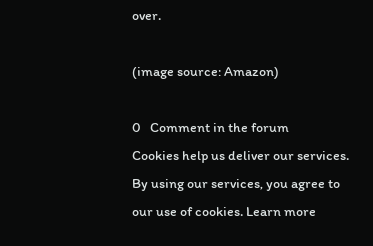over.

(image source: Amazon)

0   Comment in the forum
Cookies help us deliver our services. By using our services, you agree to our use of cookies. Learn more